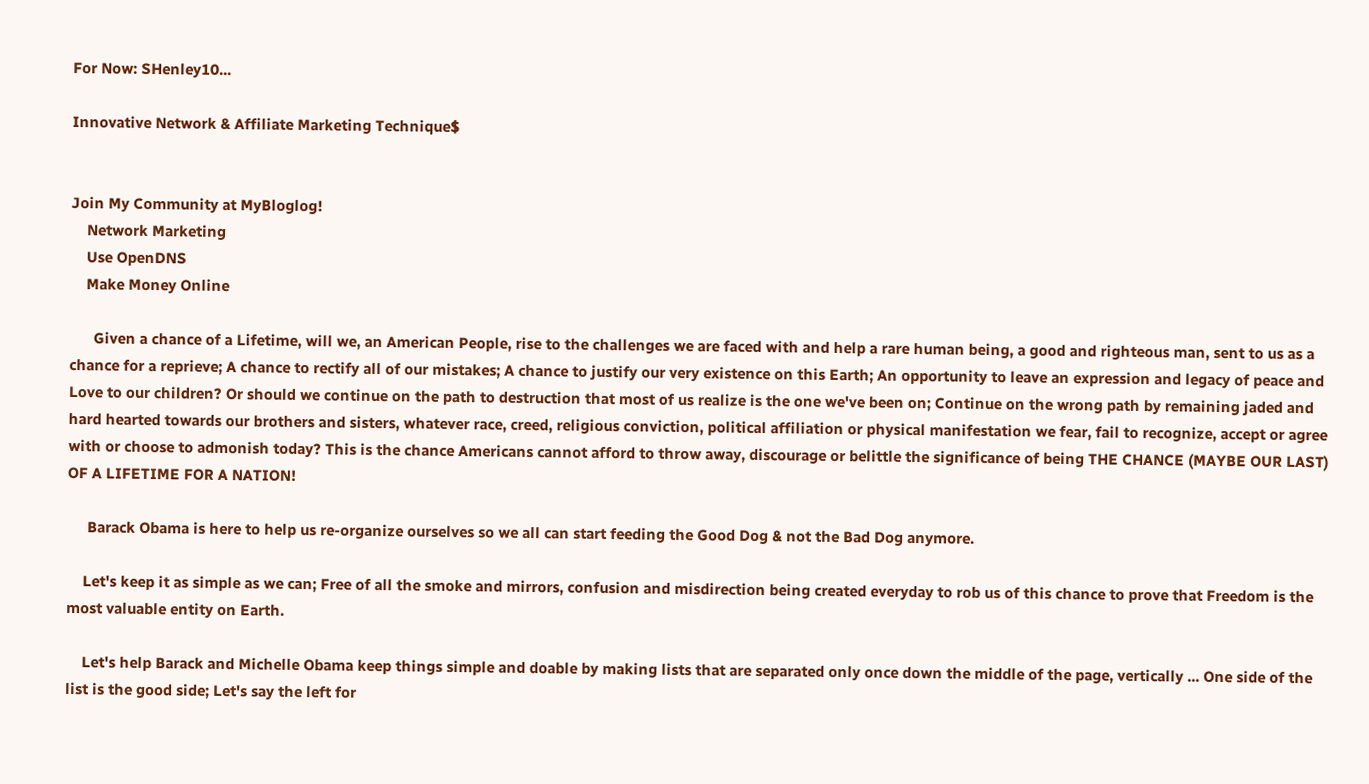For Now: SHenley10...

Innovative Network & Affiliate Marketing Technique$


Join My Community at MyBloglog!
    Network Marketing
    Use OpenDNS
    Make Money Online

      Given a chance of a Lifetime, will we, an American People, rise to the challenges we are faced with and help a rare human being, a good and righteous man, sent to us as a chance for a reprieve; A chance to rectify all of our mistakes; A chance to justify our very existence on this Earth; An opportunity to leave an expression and legacy of peace and Love to our children? Or should we continue on the path to destruction that most of us realize is the one we've been on; Continue on the wrong path by remaining jaded and hard hearted towards our brothers and sisters, whatever race, creed, religious conviction, political affiliation or physical manifestation we fear, fail to recognize, accept or agree with or choose to admonish today? This is the chance Americans cannot afford to throw away, discourage or belittle the significance of being THE CHANCE (MAYBE OUR LAST) OF A LIFETIME FOR A NATION!

     Barack Obama is here to help us re-organize ourselves so we all can start feeding the Good Dog & not the Bad Dog anymore.

    Let's keep it as simple as we can; Free of all the smoke and mirrors, confusion and misdirection being created everyday to rob us of this chance to prove that Freedom is the most valuable entity on Earth.

    Let's help Barack and Michelle Obama keep things simple and doable by making lists that are separated only once down the middle of the page, vertically ... One side of the list is the good side; Let's say the left for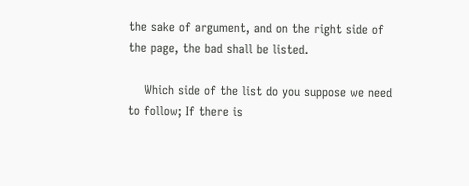the sake of argument, and on the right side of the page, the bad shall be listed.

    Which side of the list do you suppose we need to follow; If there is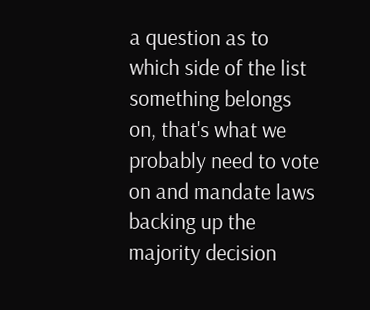a question as to which side of the list something belongs on, that's what we probably need to vote on and mandate laws backing up the majority decision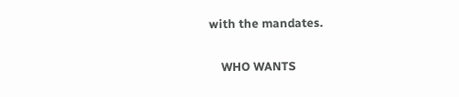with the mandates.

    WHO WANTS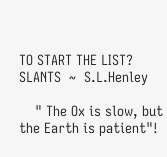TO START THE LIST?             SLANTS  ~  S.L.Henley

    " The Ox is slow, but the Earth is patient"!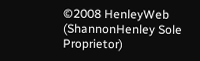©2008 HenleyWeb (ShannonHenley Sole Proprietor)